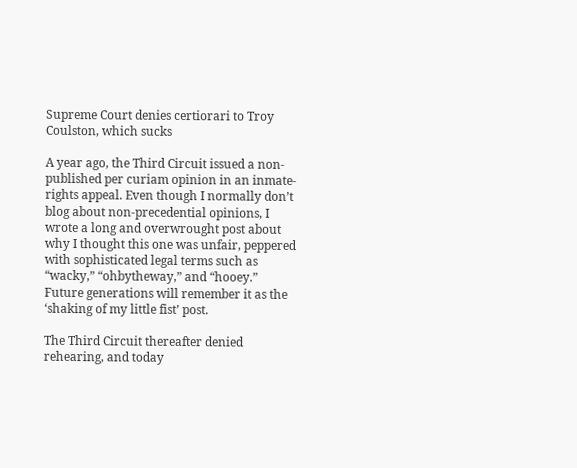Supreme Court denies certiorari to Troy Coulston, which sucks

A year ago, the Third Circuit issued a non-published per curiam opinion in an inmate-rights appeal. Even though I normally don’t blog about non-precedential opinions, I wrote a long and overwrought post about why I thought this one was unfair, peppered with sophisticated legal terms such as “wacky,” “ohbytheway,” and “hooey.” Future generations will remember it as the ‘shaking of my little fist’ post.

The Third Circuit thereafter denied rehearing, and today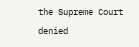the Supreme Court denied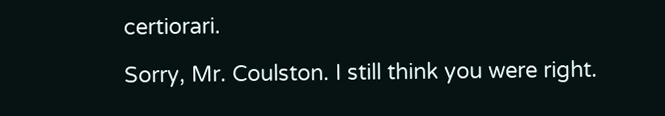certiorari.

Sorry, Mr. Coulston. I still think you were right.